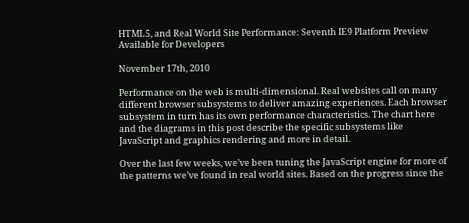HTML5, and Real World Site Performance: Seventh IE9 Platform Preview Available for Developers

November 17th, 2010

Performance on the web is multi-dimensional. Real websites call on many different browser subsystems to deliver amazing experiences. Each browser subsystem in turn has its own performance characteristics. The chart here and the diagrams in this post describe the specific subsystems like JavaScript and graphics rendering and more in detail.

Over the last few weeks, we’ve been tuning the JavaScript engine for more of the patterns we’ve found in real world sites. Based on the progress since the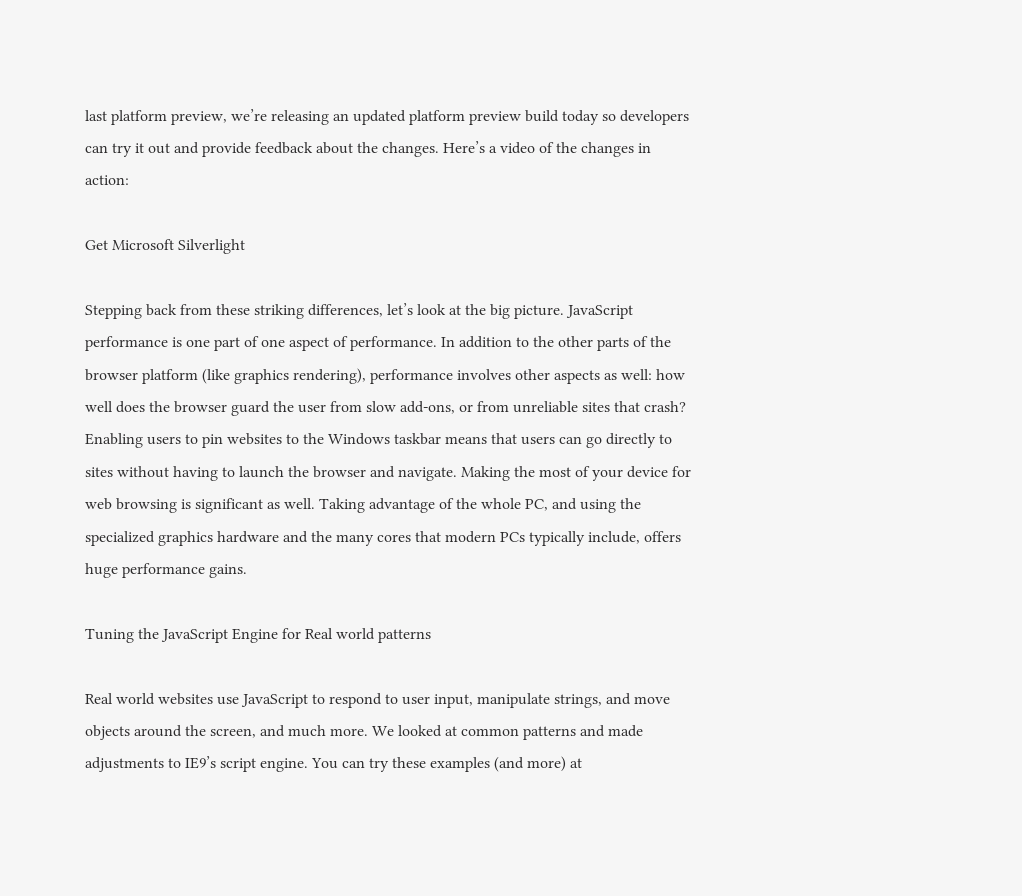last platform preview, we’re releasing an updated platform preview build today so developers can try it out and provide feedback about the changes. Here’s a video of the changes in action:

Get Microsoft Silverlight

Stepping back from these striking differences, let’s look at the big picture. JavaScript performance is one part of one aspect of performance. In addition to the other parts of the browser platform (like graphics rendering), performance involves other aspects as well: how well does the browser guard the user from slow add-ons, or from unreliable sites that crash? Enabling users to pin websites to the Windows taskbar means that users can go directly to sites without having to launch the browser and navigate. Making the most of your device for web browsing is significant as well. Taking advantage of the whole PC, and using the specialized graphics hardware and the many cores that modern PCs typically include, offers huge performance gains.

Tuning the JavaScript Engine for Real world patterns

Real world websites use JavaScript to respond to user input, manipulate strings, and move objects around the screen, and much more. We looked at common patterns and made adjustments to IE9’s script engine. You can try these examples (and more) at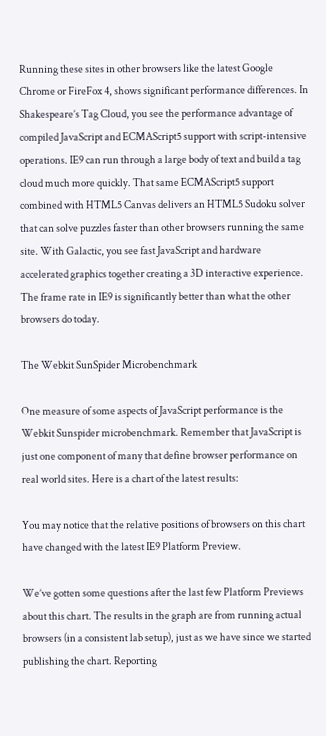Running these sites in other browsers like the latest Google Chrome or FireFox 4, shows significant performance differences. In Shakespeare’s Tag Cloud, you see the performance advantage of compiled JavaScript and ECMAScript5 support with script-intensive operations. IE9 can run through a large body of text and build a tag cloud much more quickly. That same ECMAScript5 support combined with HTML5 Canvas delivers an HTML5 Sudoku solver that can solve puzzles faster than other browsers running the same site. With Galactic, you see fast JavaScript and hardware accelerated graphics together creating a 3D interactive experience. The frame rate in IE9 is significantly better than what the other browsers do today.

The Webkit SunSpider Microbenchmark

One measure of some aspects of JavaScript performance is the Webkit Sunspider microbenchmark. Remember that JavaScript is just one component of many that define browser performance on real world sites. Here is a chart of the latest results:

You may notice that the relative positions of browsers on this chart have changed with the latest IE9 Platform Preview.

We’ve gotten some questions after the last few Platform Previews about this chart. The results in the graph are from running actual browsers (in a consistent lab setup), just as we have since we started publishing the chart. Reporting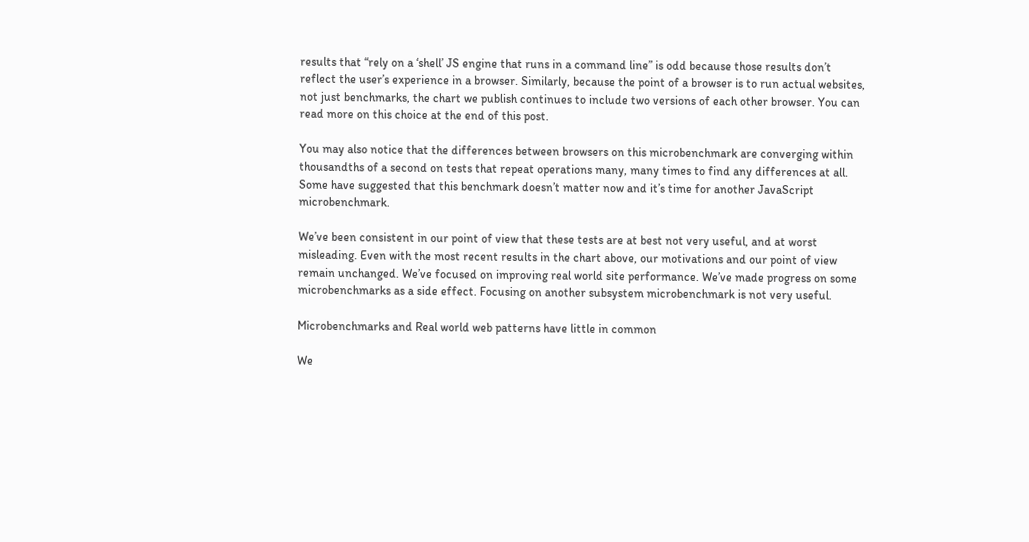results that “rely on a ‘shell’ JS engine that runs in a command line” is odd because those results don’t reflect the user’s experience in a browser. Similarly, because the point of a browser is to run actual websites, not just benchmarks, the chart we publish continues to include two versions of each other browser. You can read more on this choice at the end of this post.

You may also notice that the differences between browsers on this microbenchmark are converging within thousandths of a second on tests that repeat operations many, many times to find any differences at all. Some have suggested that this benchmark doesn’t matter now and it’s time for another JavaScript microbenchmark.

We’ve been consistent in our point of view that these tests are at best not very useful, and at worst misleading. Even with the most recent results in the chart above, our motivations and our point of view remain unchanged. We’ve focused on improving real world site performance. We’ve made progress on some microbenchmarks as a side effect. Focusing on another subsystem microbenchmark is not very useful.

Microbenchmarks and Real world web patterns have little in common

We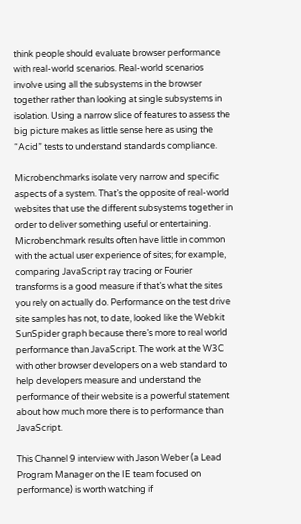think people should evaluate browser performance with real-world scenarios. Real-world scenarios involve using all the subsystems in the browser together rather than looking at single subsystems in isolation. Using a narrow slice of features to assess the big picture makes as little sense here as using the “Acid” tests to understand standards compliance.

Microbenchmarks isolate very narrow and specific aspects of a system. That’s the opposite of real-world websites that use the different subsystems together in order to deliver something useful or entertaining. Microbenchmark results often have little in common with the actual user experience of sites; for example, comparing JavaScript ray tracing or Fourier transforms is a good measure if that’s what the sites you rely on actually do. Performance on the test drive site samples has not, to date, looked like the Webkit SunSpider graph because there’s more to real world performance than JavaScript. The work at the W3C with other browser developers on a web standard to help developers measure and understand the performance of their website is a powerful statement about how much more there is to performance than JavaScript.

This Channel 9 interview with Jason Weber (a Lead Program Manager on the IE team focused on performance) is worth watching if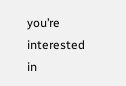you’re interested in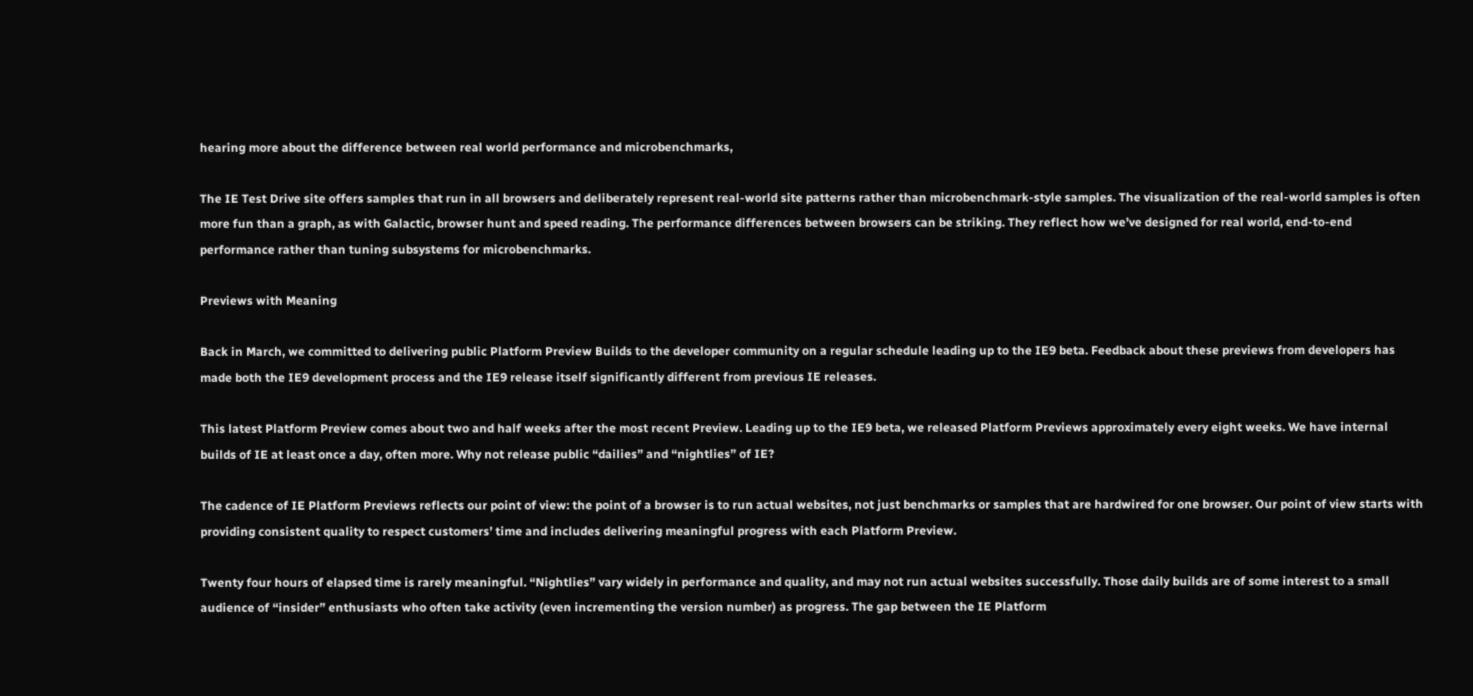hearing more about the difference between real world performance and microbenchmarks,

The IE Test Drive site offers samples that run in all browsers and deliberately represent real-world site patterns rather than microbenchmark-style samples. The visualization of the real-world samples is often more fun than a graph, as with Galactic, browser hunt and speed reading. The performance differences between browsers can be striking. They reflect how we’ve designed for real world, end-to-end performance rather than tuning subsystems for microbenchmarks.

Previews with Meaning

Back in March, we committed to delivering public Platform Preview Builds to the developer community on a regular schedule leading up to the IE9 beta. Feedback about these previews from developers has made both the IE9 development process and the IE9 release itself significantly different from previous IE releases.

This latest Platform Preview comes about two and half weeks after the most recent Preview. Leading up to the IE9 beta, we released Platform Previews approximately every eight weeks. We have internal builds of IE at least once a day, often more. Why not release public “dailies” and “nightlies” of IE?

The cadence of IE Platform Previews reflects our point of view: the point of a browser is to run actual websites, not just benchmarks or samples that are hardwired for one browser. Our point of view starts with providing consistent quality to respect customers’ time and includes delivering meaningful progress with each Platform Preview.

Twenty four hours of elapsed time is rarely meaningful. “Nightlies” vary widely in performance and quality, and may not run actual websites successfully. Those daily builds are of some interest to a small audience of “insider” enthusiasts who often take activity (even incrementing the version number) as progress. The gap between the IE Platform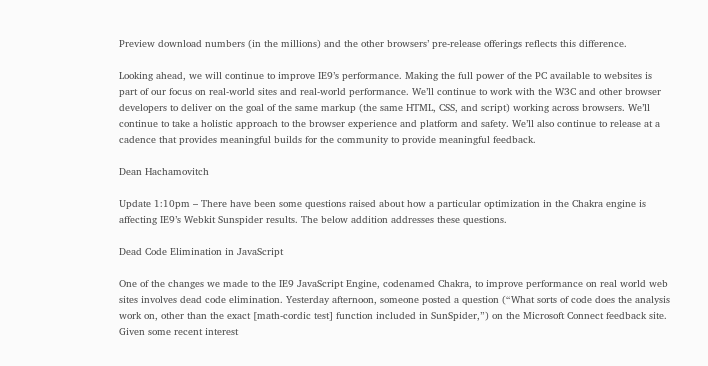Preview download numbers (in the millions) and the other browsers’ pre-release offerings reflects this difference.

Looking ahead, we will continue to improve IE9’s performance. Making the full power of the PC available to websites is part of our focus on real-world sites and real-world performance. We’ll continue to work with the W3C and other browser developers to deliver on the goal of the same markup (the same HTML, CSS, and script) working across browsers. We’ll continue to take a holistic approach to the browser experience and platform and safety. We’ll also continue to release at a cadence that provides meaningful builds for the community to provide meaningful feedback.

Dean Hachamovitch

Update 1:10pm – There have been some questions raised about how a particular optimization in the Chakra engine is affecting IE9’s Webkit Sunspider results. The below addition addresses these questions.

Dead Code Elimination in JavaScript

One of the changes we made to the IE9 JavaScript Engine, codenamed Chakra, to improve performance on real world web sites involves dead code elimination. Yesterday afternoon, someone posted a question (“What sorts of code does the analysis work on, other than the exact [math-cordic test] function included in SunSpider,”) on the Microsoft Connect feedback site. Given some recent interest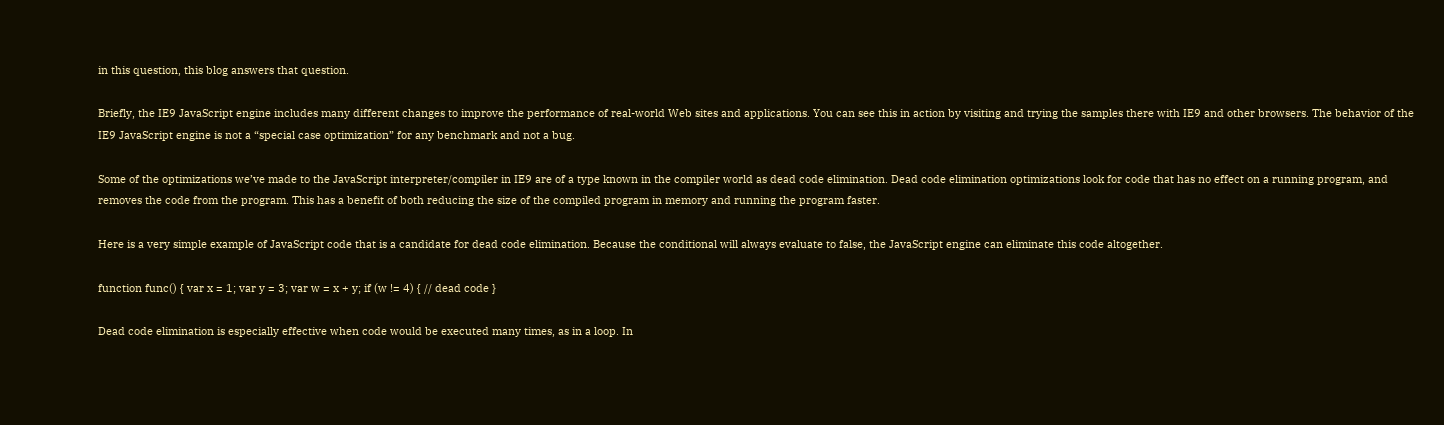in this question, this blog answers that question.

Briefly, the IE9 JavaScript engine includes many different changes to improve the performance of real-world Web sites and applications. You can see this in action by visiting and trying the samples there with IE9 and other browsers. The behavior of the IE9 JavaScript engine is not a “special case optimization” for any benchmark and not a bug.

Some of the optimizations we’ve made to the JavaScript interpreter/compiler in IE9 are of a type known in the compiler world as dead code elimination. Dead code elimination optimizations look for code that has no effect on a running program, and removes the code from the program. This has a benefit of both reducing the size of the compiled program in memory and running the program faster.

Here is a very simple example of JavaScript code that is a candidate for dead code elimination. Because the conditional will always evaluate to false, the JavaScript engine can eliminate this code altogether.

function func() { var x = 1; var y = 3; var w = x + y; if (w != 4) { // dead code }

Dead code elimination is especially effective when code would be executed many times, as in a loop. In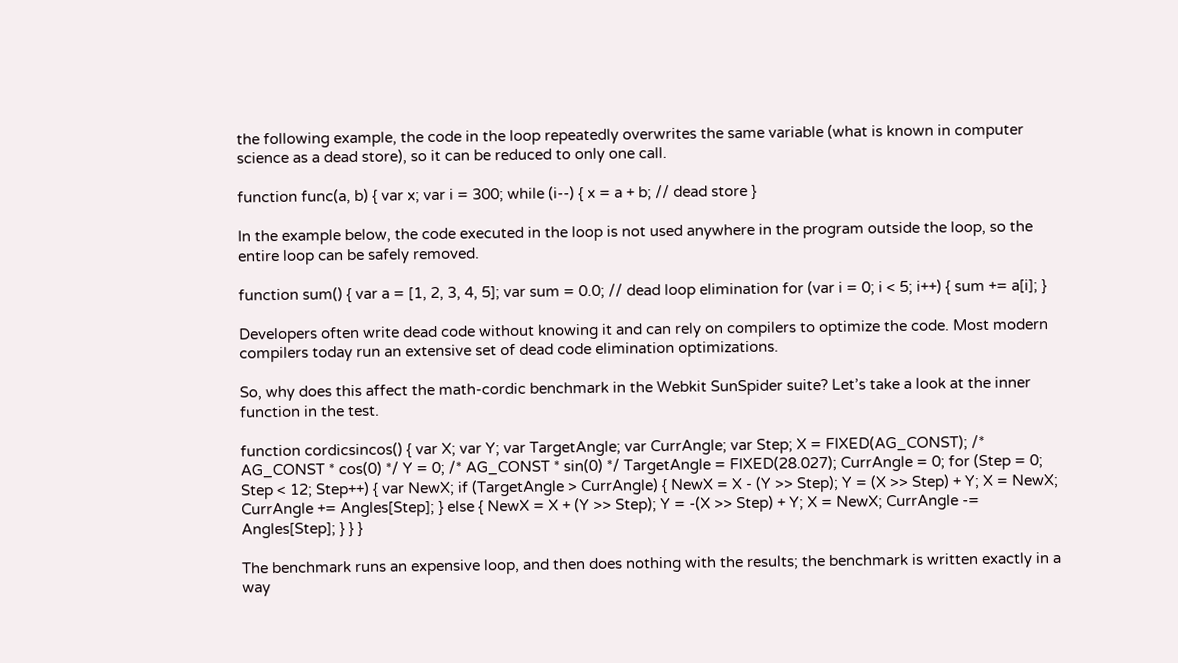the following example, the code in the loop repeatedly overwrites the same variable (what is known in computer science as a dead store), so it can be reduced to only one call.

function func(a, b) { var x; var i = 300; while (i--) { x = a + b; // dead store }

In the example below, the code executed in the loop is not used anywhere in the program outside the loop, so the entire loop can be safely removed.

function sum() { var a = [1, 2, 3, 4, 5]; var sum = 0.0; // dead loop elimination for (var i = 0; i < 5; i++) { sum += a[i]; }

Developers often write dead code without knowing it and can rely on compilers to optimize the code. Most modern compilers today run an extensive set of dead code elimination optimizations.

So, why does this affect the math-cordic benchmark in the Webkit SunSpider suite? Let’s take a look at the inner function in the test.

function cordicsincos() { var X; var Y; var TargetAngle; var CurrAngle; var Step; X = FIXED(AG_CONST); /* AG_CONST * cos(0) */ Y = 0; /* AG_CONST * sin(0) */ TargetAngle = FIXED(28.027); CurrAngle = 0; for (Step = 0; Step < 12; Step++) { var NewX; if (TargetAngle > CurrAngle) { NewX = X - (Y >> Step); Y = (X >> Step) + Y; X = NewX; CurrAngle += Angles[Step]; } else { NewX = X + (Y >> Step); Y = -(X >> Step) + Y; X = NewX; CurrAngle -= Angles[Step]; } } }

The benchmark runs an expensive loop, and then does nothing with the results; the benchmark is written exactly in a way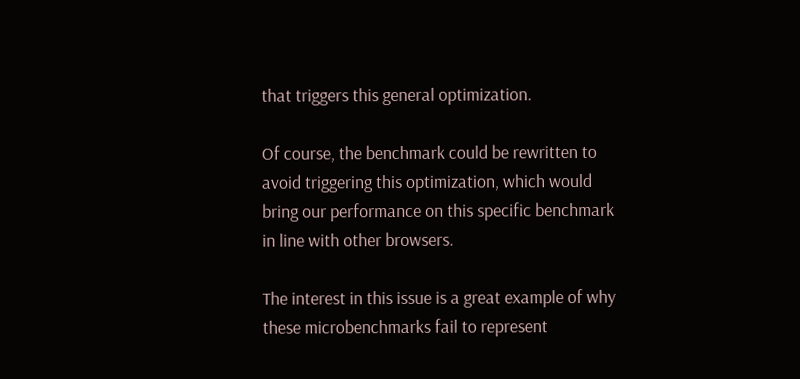that triggers this general optimization.

Of course, the benchmark could be rewritten to avoid triggering this optimization, which would bring our performance on this specific benchmark in line with other browsers.

The interest in this issue is a great example of why these microbenchmarks fail to represent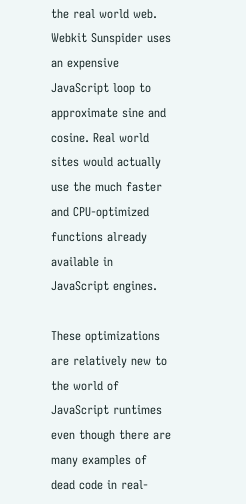the real world web. Webkit Sunspider uses an expensive JavaScript loop to approximate sine and cosine. Real world sites would actually use the much faster and CPU-optimized functions already available in JavaScript engines.

These optimizations are relatively new to the world of JavaScript runtimes even though there are many examples of dead code in real-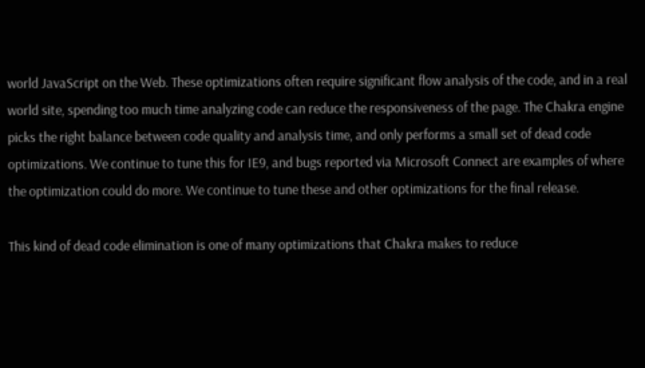world JavaScript on the Web. These optimizations often require significant flow analysis of the code, and in a real world site, spending too much time analyzing code can reduce the responsiveness of the page. The Chakra engine picks the right balance between code quality and analysis time, and only performs a small set of dead code optimizations. We continue to tune this for IE9, and bugs reported via Microsoft Connect are examples of where the optimization could do more. We continue to tune these and other optimizations for the final release.

This kind of dead code elimination is one of many optimizations that Chakra makes to reduce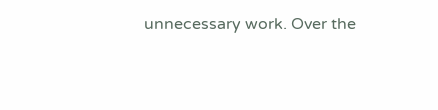unnecessary work. Over the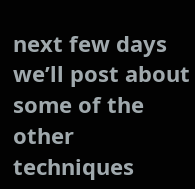next few days we’ll post about some of the other techniques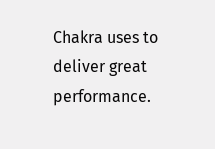Chakra uses to deliver great performance.